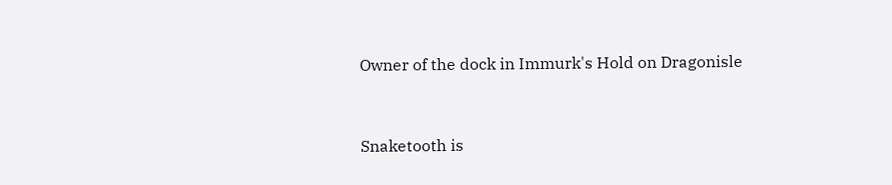Owner of the dock in Immurk's Hold on Dragonisle


Snaketooth is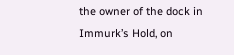the owner of the dock in Immurk’s Hold, on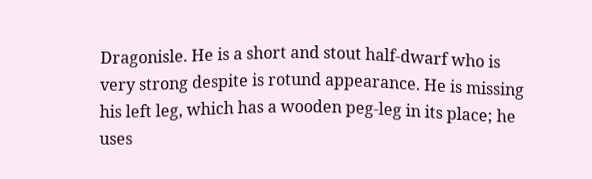Dragonisle. He is a short and stout half-dwarf who is very strong despite is rotund appearance. He is missing his left leg, which has a wooden peg-leg in its place; he uses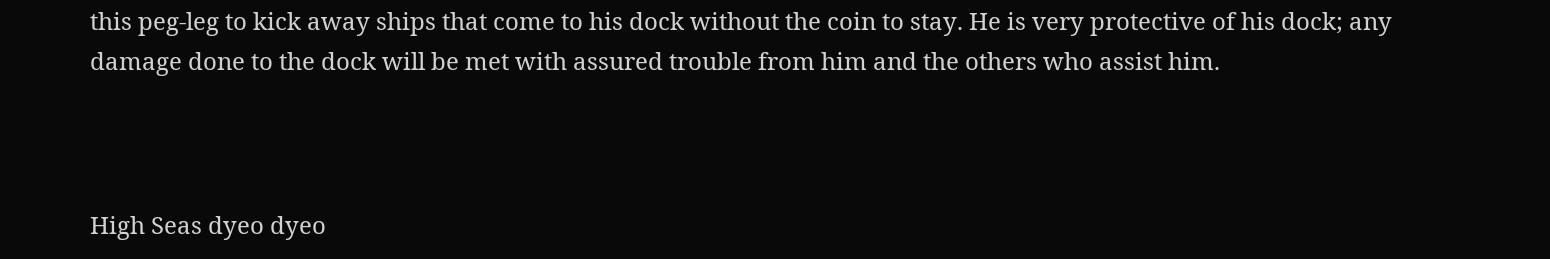this peg-leg to kick away ships that come to his dock without the coin to stay. He is very protective of his dock; any damage done to the dock will be met with assured trouble from him and the others who assist him.



High Seas dyeo dyeo